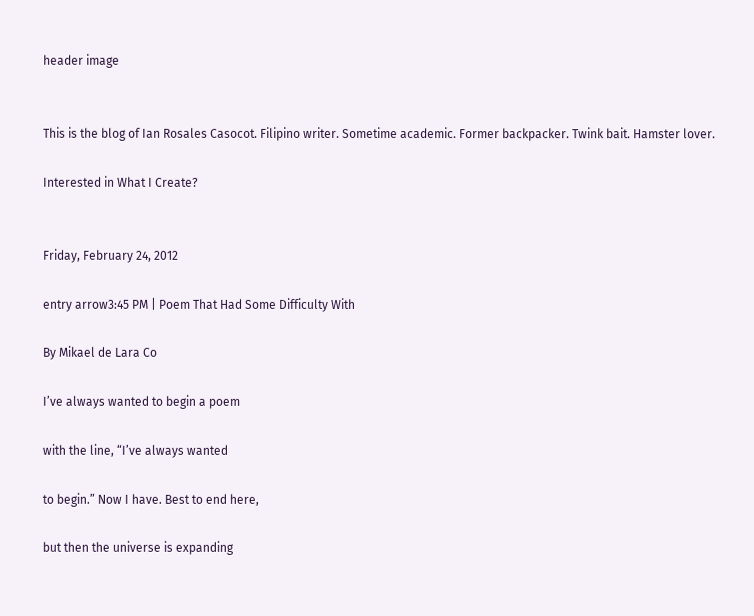header image


This is the blog of Ian Rosales Casocot. Filipino writer. Sometime academic. Former backpacker. Twink bait. Hamster lover.

Interested in What I Create?


Friday, February 24, 2012

entry arrow3:45 PM | Poem That Had Some Difficulty With

By Mikael de Lara Co

I’ve always wanted to begin a poem

with the line, “I’ve always wanted

to begin.” Now I have. Best to end here,

but then the universe is expanding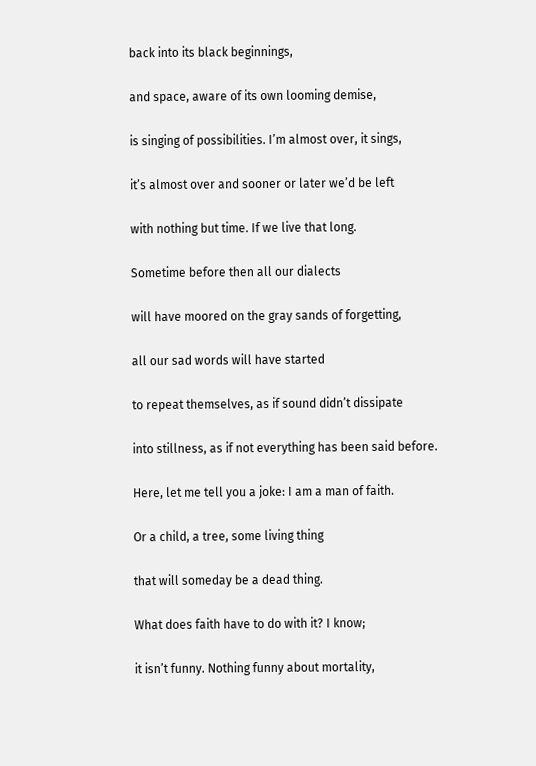back into its black beginnings,

and space, aware of its own looming demise,

is singing of possibilities. I’m almost over, it sings,

it’s almost over and sooner or later we’d be left

with nothing but time. If we live that long.

Sometime before then all our dialects

will have moored on the gray sands of forgetting,

all our sad words will have started

to repeat themselves, as if sound didn’t dissipate

into stillness, as if not everything has been said before.

Here, let me tell you a joke: I am a man of faith.

Or a child, a tree, some living thing

that will someday be a dead thing.

What does faith have to do with it? I know;

it isn’t funny. Nothing funny about mortality,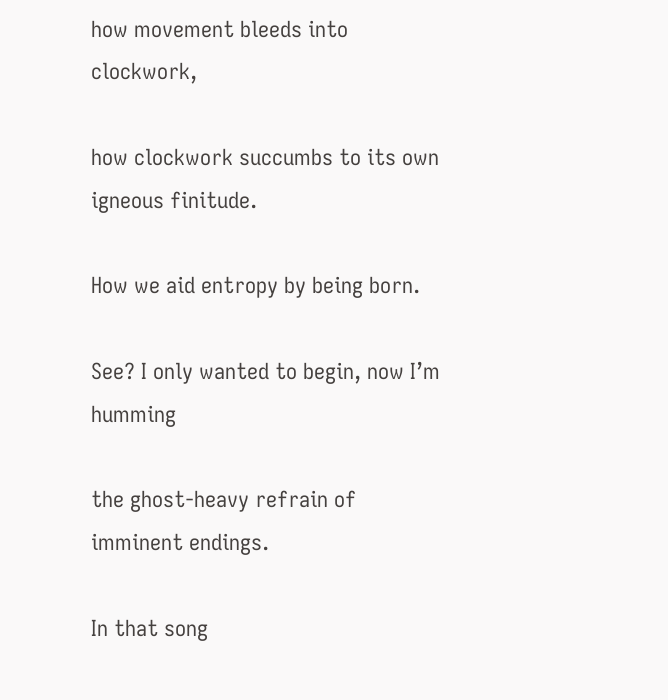how movement bleeds into clockwork,

how clockwork succumbs to its own igneous finitude.

How we aid entropy by being born.

See? I only wanted to begin, now I’m humming

the ghost-heavy refrain of imminent endings.

In that song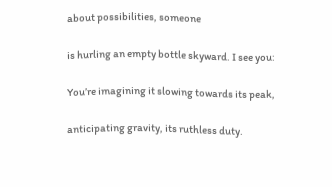about possibilities, someone

is hurling an empty bottle skyward. I see you:

You’re imagining it slowing towards its peak,

anticipating gravity, its ruthless duty.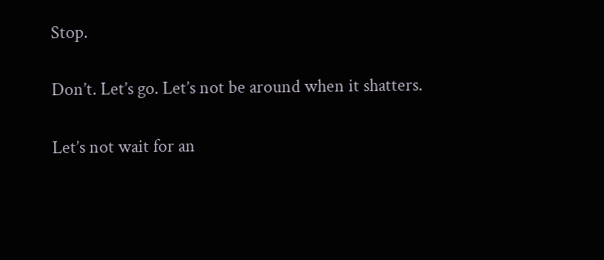Stop.

Don’t. Let’s go. Let’s not be around when it shatters.

Let’s not wait for an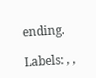ending.

Labels: , ,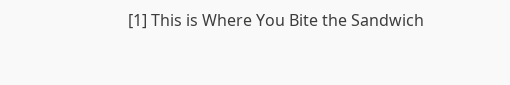[1] This is Where You Bite the Sandwich